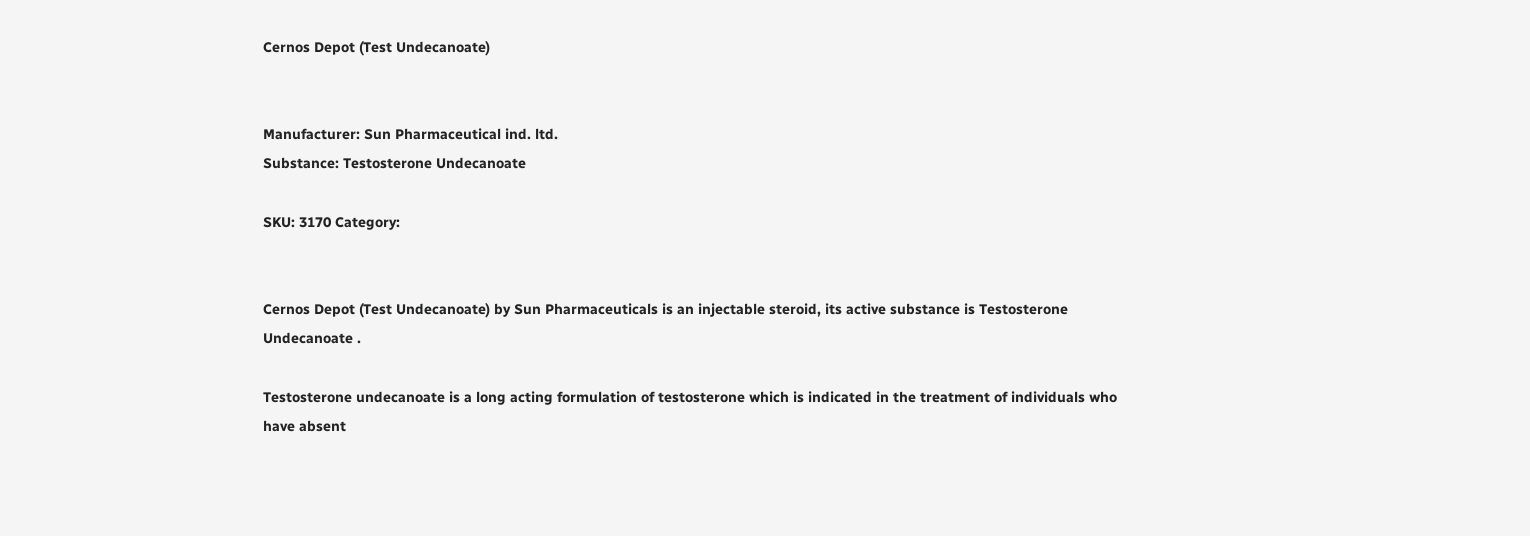Cernos Depot (Test Undecanoate)


Manufacturer: Sun Pharmaceutical ind. ltd.
Substance: Testosterone Undecanoate

SKU: 3170 Category:


Cernos Depot (Test Undecanoate) by Sun Pharmaceuticals is an injectable steroid, its active substance is Testosterone Undecanoate .

Testosterone undecanoate is a long acting formulation of testosterone which is indicated in the treatment of individuals who have absent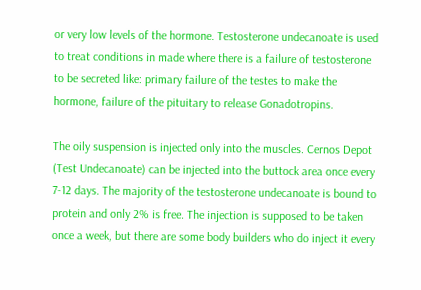or very low levels of the hormone. Testosterone undecanoate is used to treat conditions in made where there is a failure of testosterone to be secreted like: primary failure of the testes to make the hormone, failure of the pituitary to release Gonadotropins.

The oily suspension is injected only into the muscles. Cernos Depot (Test Undecanoate) can be injected into the buttock area once every 7-12 days. The majority of the testosterone undecanoate is bound to protein and only 2% is free. The injection is supposed to be taken once a week, but there are some body builders who do inject it every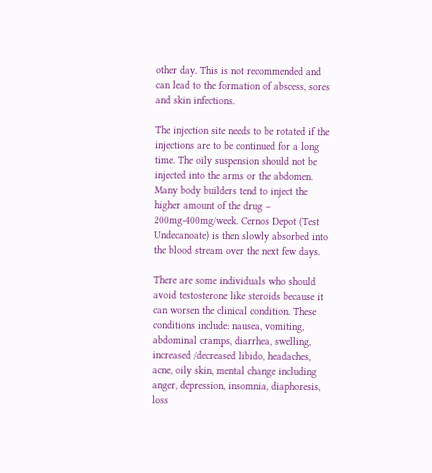other day. This is not recommended and can lead to the formation of abscess, sores and skin infections.

The injection site needs to be rotated if the injections are to be continued for a long time. The oily suspension should not be injected into the arms or the abdomen. Many body builders tend to inject the higher amount of the drug – 200mg-400mg/week. Cernos Depot (Test Undecanoate) is then slowly absorbed into the blood stream over the next few days.

There are some individuals who should avoid testosterone like steroids because it can worsen the clinical condition. These conditions include: nausea, vomiting, abdominal cramps, diarrhea, swelling, increased /decreased libido, headaches, acne, oily skin, mental change including anger, depression, insomnia, diaphoresis, loss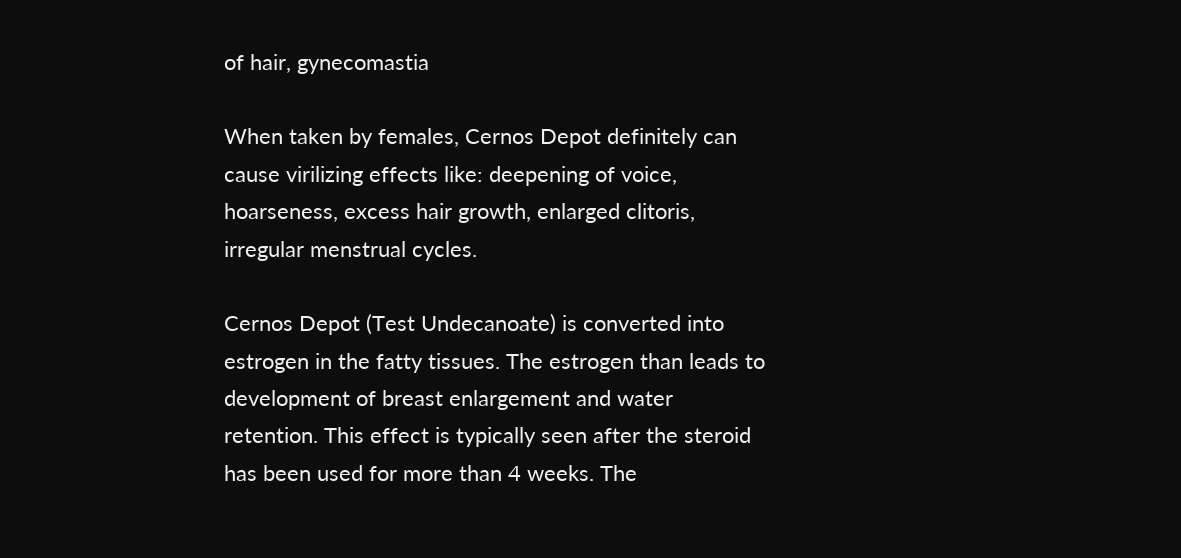of hair, gynecomastia

When taken by females, Cernos Depot definitely can cause virilizing effects like: deepening of voice, hoarseness, excess hair growth, enlarged clitoris, irregular menstrual cycles.

Cernos Depot (Test Undecanoate) is converted into estrogen in the fatty tissues. The estrogen than leads to development of breast enlargement and water retention. This effect is typically seen after the steroid has been used for more than 4 weeks. The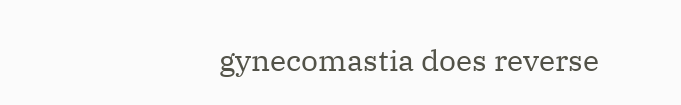gynecomastia does reverse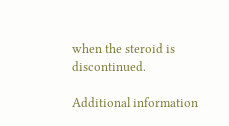when the steroid is discontinued.

Additional information